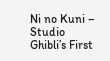Ni no Kuni – Studio Ghibli’s First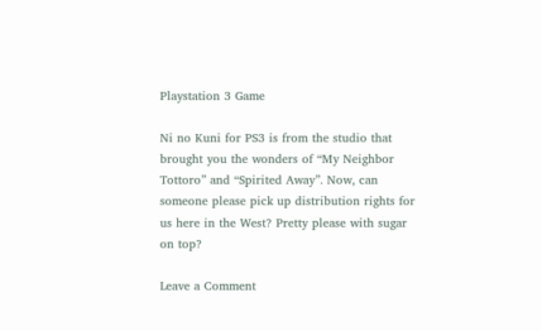Playstation 3 Game

Ni no Kuni for PS3 is from the studio that brought you the wonders of “My Neighbor Tottoro” and “Spirited Away”. Now, can someone please pick up distribution rights for us here in the West? Pretty please with sugar on top?

Leave a Comment